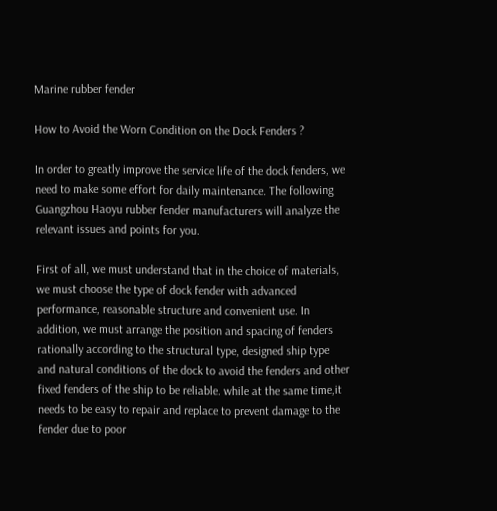Marine rubber fender

How to Avoid the Worn Condition on the Dock Fenders ?

In order to greatly improve the service life of the dock fenders, we need to make some effort for daily maintenance. The following Guangzhou Haoyu rubber fender manufacturers will analyze the relevant issues and points for you.

First of all, we must understand that in the choice of materials, we must choose the type of dock fender with advanced performance, reasonable structure and convenient use. In addition, we must arrange the position and spacing of fenders rationally according to the structural type, designed ship type and natural conditions of the dock to avoid the fenders and other fixed fenders of the ship to be reliable. while at the same time,it needs to be easy to repair and replace to prevent damage to the fender due to poor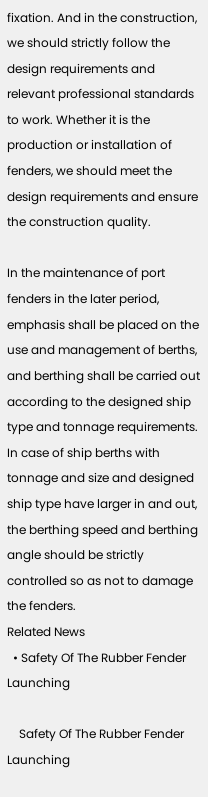fixation. And in the construction, we should strictly follow the design requirements and relevant professional standards to work. Whether it is the production or installation of fenders, we should meet the design requirements and ensure the construction quality.

In the maintenance of port fenders in the later period, emphasis shall be placed on the use and management of berths, and berthing shall be carried out according to the designed ship type and tonnage requirements. In case of ship berths with tonnage and size and designed ship type have larger in and out, the berthing speed and berthing angle should be strictly controlled so as not to damage the fenders.
Related News
  • Safety Of The Rubber Fender Launching

    Safety Of The Rubber Fender Launching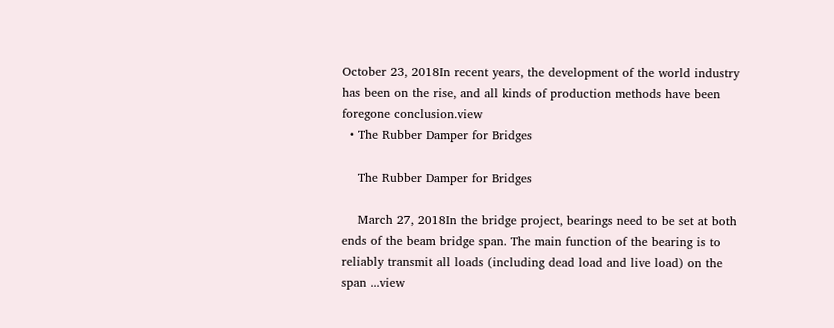October 23, 2018In recent years, the development of the world industry has been on the rise, and all kinds of production methods have been foregone conclusion.view
  • The Rubber Damper for Bridges

    The Rubber Damper for Bridges

    March 27, 2018In the bridge project, bearings need to be set at both ends of the beam bridge span. The main function of the bearing is to reliably transmit all loads (including dead load and live load) on the span ...view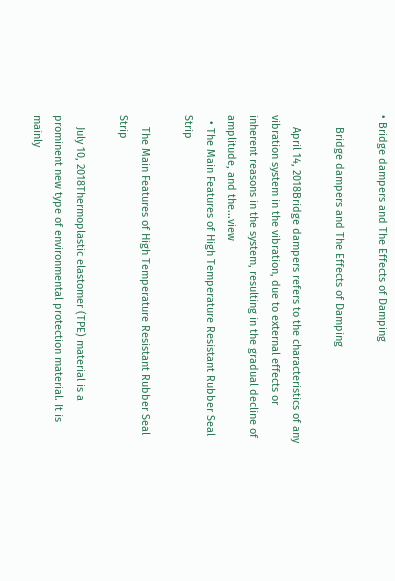• Bridge dampers and The Effects of Damping

    Bridge dampers and The Effects of Damping

    April 14, 2018Bridge dampers refers to the characteristics of any vibration system in the vibration, due to external effects or inherent reasons in the system, resulting in the gradual decline of amplitude, and the...view
  • The Main Features of High Temperature Resistant Rubber Seal Strip

    The Main Features of High Temperature Resistant Rubber Seal Strip

    July 10, 2018Thermoplastic elastomer (TPE) material is a prominent new type of environmental protection material. It is mainly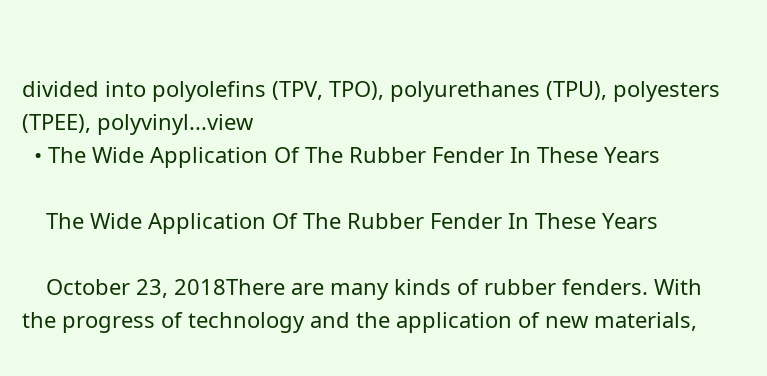divided into polyolefins (TPV, TPO), polyurethanes (TPU), polyesters (TPEE), polyvinyl...view
  • The Wide Application Of The Rubber Fender In These Years

    The Wide Application Of The Rubber Fender In These Years

    October 23, 2018There are many kinds of rubber fenders. With the progress of technology and the application of new materials,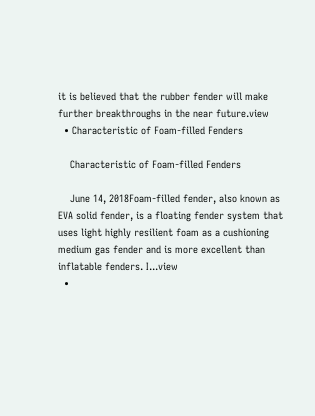it is believed that the rubber fender will make further breakthroughs in the near future.view
  • Characteristic of Foam-filled Fenders

    Characteristic of Foam-filled Fenders

    June 14, 2018Foam-filled fender, also known as EVA solid fender, is a floating fender system that uses light highly resilient foam as a cushioning medium gas fender and is more excellent than inflatable fenders. I...view
  •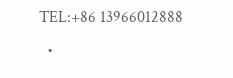TEL:+86 13966012888
  •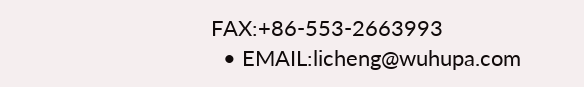FAX:+86-553-2663993
  • EMAIL:licheng@wuhupa.com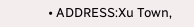• ADDRESS:Xu Town,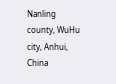Nanling county, WuHu city, Anhui, China